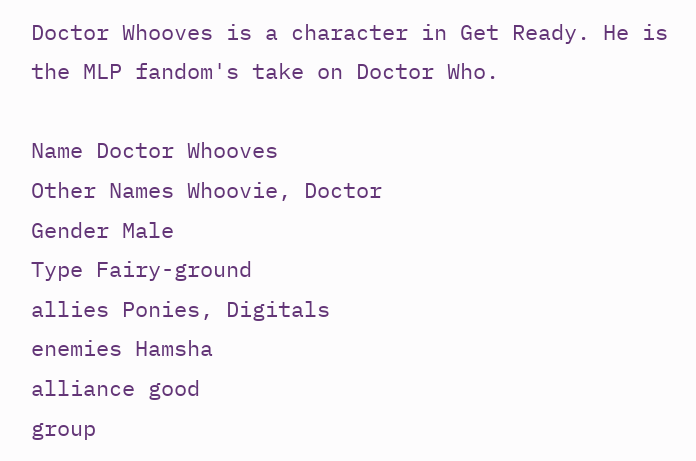Doctor Whooves is a character in Get Ready. He is the MLP fandom's take on Doctor Who.

Name Doctor Whooves
Other Names Whoovie, Doctor
Gender Male
Type Fairy-ground
allies Ponies, Digitals
enemies Hamsha
alliance good
group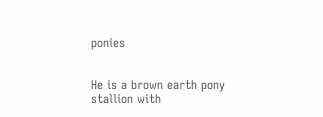ponies


He is a brown earth pony stallion with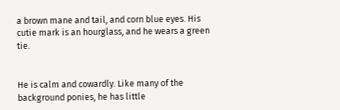a brown mane and tail, and corn blue eyes. His cutie mark is an hourglass, and he wears a green tie.


He is calm and cowardly. Like many of the background ponies, he has little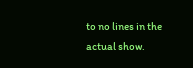to no lines in the actual show.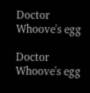Doctor Whoove's egg

Doctor Whoove's egg